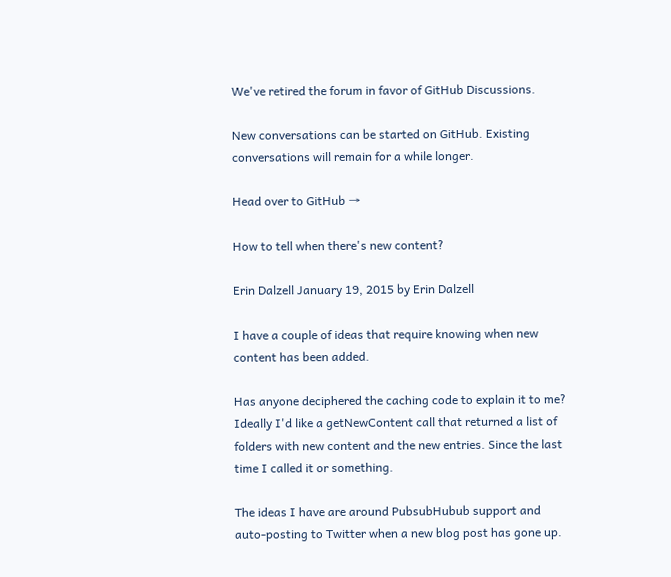We've retired the forum in favor of GitHub Discussions.

New conversations can be started on GitHub. Existing conversations will remain for a while longer.

Head over to GitHub →

How to tell when there's new content?

Erin Dalzell January 19, 2015 by Erin Dalzell

I have a couple of ideas that require knowing when new content has been added.

Has anyone deciphered the caching code to explain it to me? Ideally I'd like a getNewContent call that returned a list of folders with new content and the new entries. Since the last time I called it or something.

The ideas I have are around PubsubHubub support and auto-posting to Twitter when a new blog post has gone up.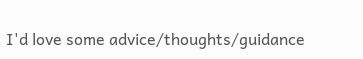I'd love some advice/thoughts/guidance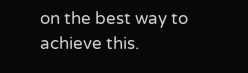on the best way to achieve this.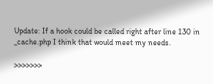Update: If a hook could be called right after line 130 in _cache.php I think that would meet my needs.

>>>>>>>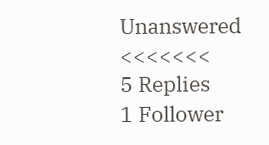Unanswered <<<<<<<
5 Replies
1 Follower